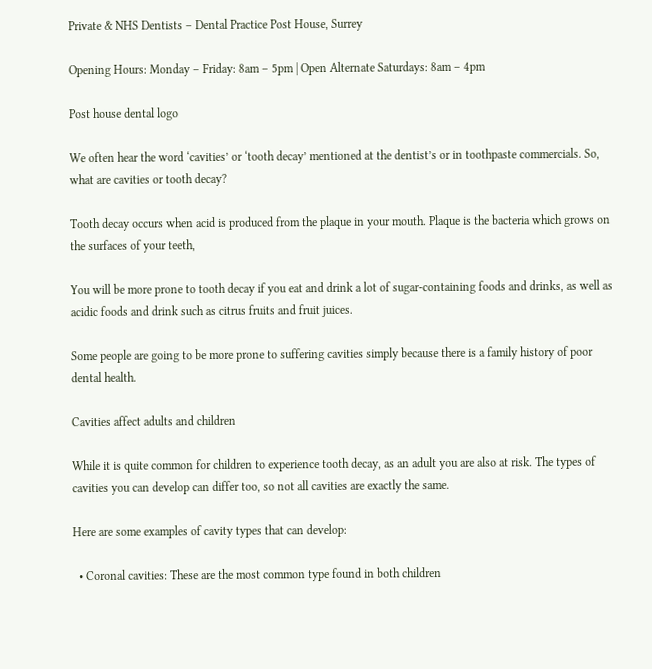Private & NHS Dentists – Dental Practice Post House, Surrey

Opening Hours: Monday – Friday: 8am – 5pm | Open Alternate Saturdays: 8am – 4pm

Post house dental logo

We often hear the word ‘cavities’ or ‘tooth decay’ mentioned at the dentist’s or in toothpaste commercials. So, what are cavities or tooth decay?

Tooth decay occurs when acid is produced from the plaque in your mouth. Plaque is the bacteria which grows on the surfaces of your teeth,

You will be more prone to tooth decay if you eat and drink a lot of sugar-containing foods and drinks, as well as acidic foods and drink such as citrus fruits and fruit juices.

Some people are going to be more prone to suffering cavities simply because there is a family history of poor dental health.

Cavities affect adults and children

While it is quite common for children to experience tooth decay, as an adult you are also at risk. The types of cavities you can develop can differ too, so not all cavities are exactly the same.

Here are some examples of cavity types that can develop:

  • Coronal cavities: These are the most common type found in both children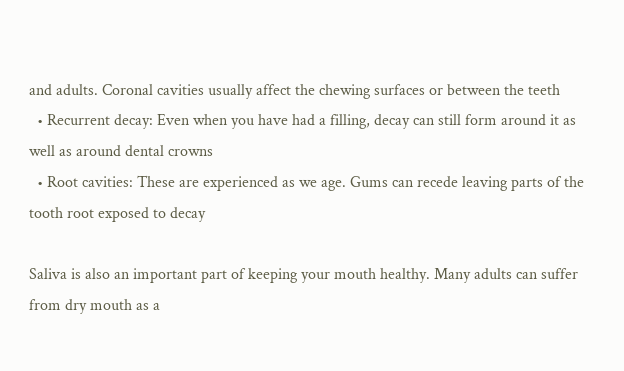and adults. Coronal cavities usually affect the chewing surfaces or between the teeth
  • Recurrent decay: Even when you have had a filling, decay can still form around it as well as around dental crowns
  • Root cavities: These are experienced as we age. Gums can recede leaving parts of the tooth root exposed to decay

Saliva is also an important part of keeping your mouth healthy. Many adults can suffer from dry mouth as a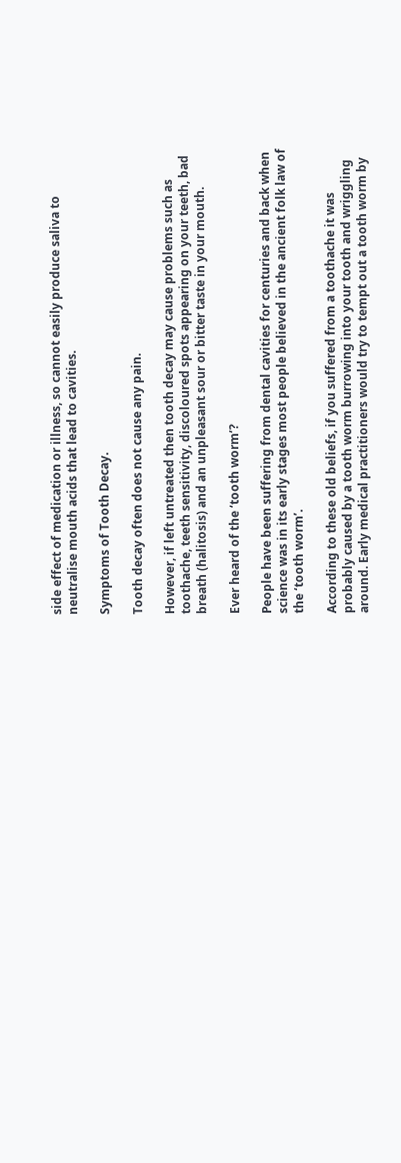side effect of medication or illness, so cannot easily produce saliva to neutralise mouth acids that lead to cavities.

Symptoms of Tooth Decay.

Tooth decay often does not cause any pain.

However, if left untreated then tooth decay may cause problems such as toothache, teeth sensitivity, discoloured spots appearing on your teeth, bad breath (halitosis) and an unpleasant sour or bitter taste in your mouth.

Ever heard of the ‘tooth worm’?

People have been suffering from dental cavities for centuries and back when science was in its early stages most people believed in the ancient folk law of the ‘tooth worm’.

According to these old beliefs, if you suffered from a toothache it was probably caused by a tooth worm burrowing into your tooth and wriggling around. Early medical practitioners would try to tempt out a tooth worm by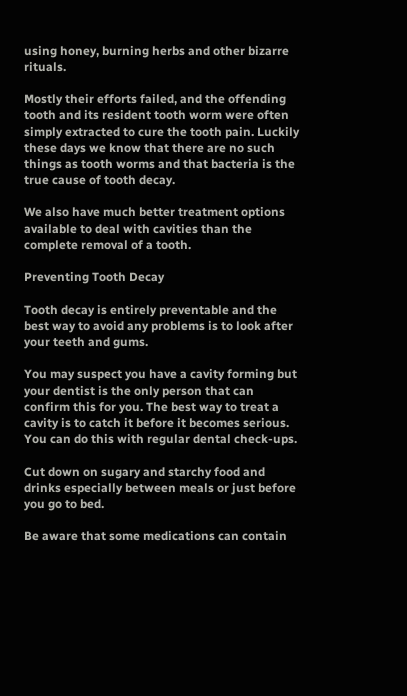using honey, burning herbs and other bizarre rituals.

Mostly their efforts failed, and the offending tooth and its resident tooth worm were often simply extracted to cure the tooth pain. Luckily these days we know that there are no such things as tooth worms and that bacteria is the true cause of tooth decay.

We also have much better treatment options available to deal with cavities than the complete removal of a tooth.

Preventing Tooth Decay

Tooth decay is entirely preventable and the best way to avoid any problems is to look after your teeth and gums.

You may suspect you have a cavity forming but your dentist is the only person that can confirm this for you. The best way to treat a cavity is to catch it before it becomes serious. You can do this with regular dental check-ups.

Cut down on sugary and starchy food and drinks especially between meals or just before you go to bed.

Be aware that some medications can contain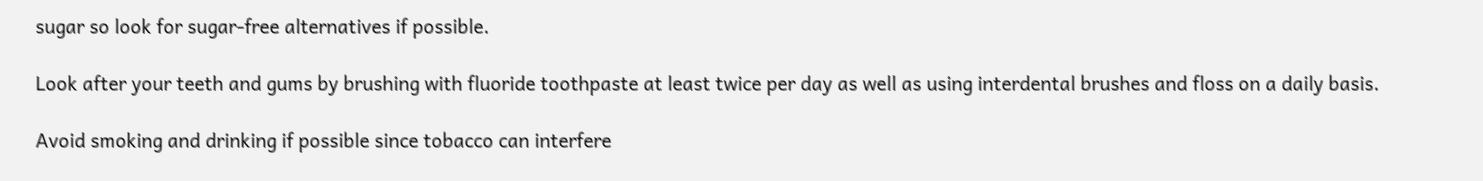sugar so look for sugar-free alternatives if possible.

Look after your teeth and gums by brushing with fluoride toothpaste at least twice per day as well as using interdental brushes and floss on a daily basis.

Avoid smoking and drinking if possible since tobacco can interfere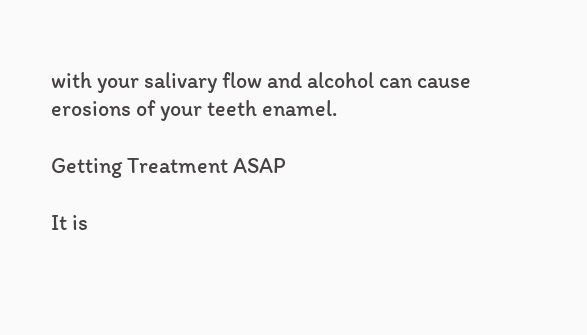with your salivary flow and alcohol can cause erosions of your teeth enamel.

Getting Treatment ASAP

It is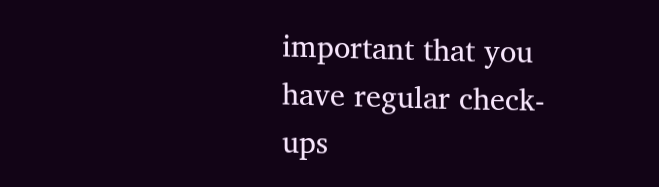important that you have regular check-ups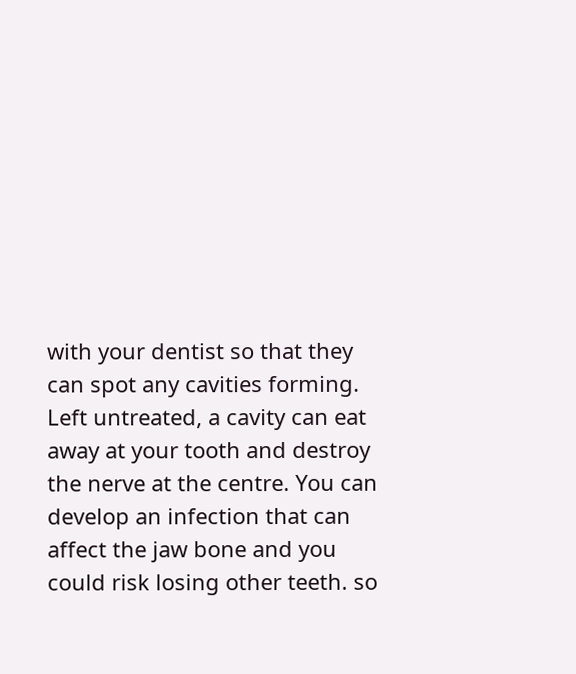with your dentist so that they can spot any cavities forming. Left untreated, a cavity can eat away at your tooth and destroy the nerve at the centre. You can develop an infection that can affect the jaw bone and you could risk losing other teeth. so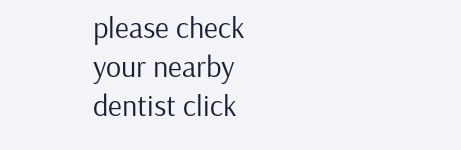please check your nearby dentist click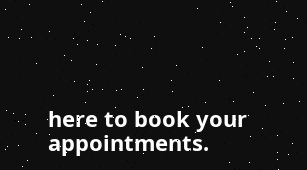here to book your appointments.